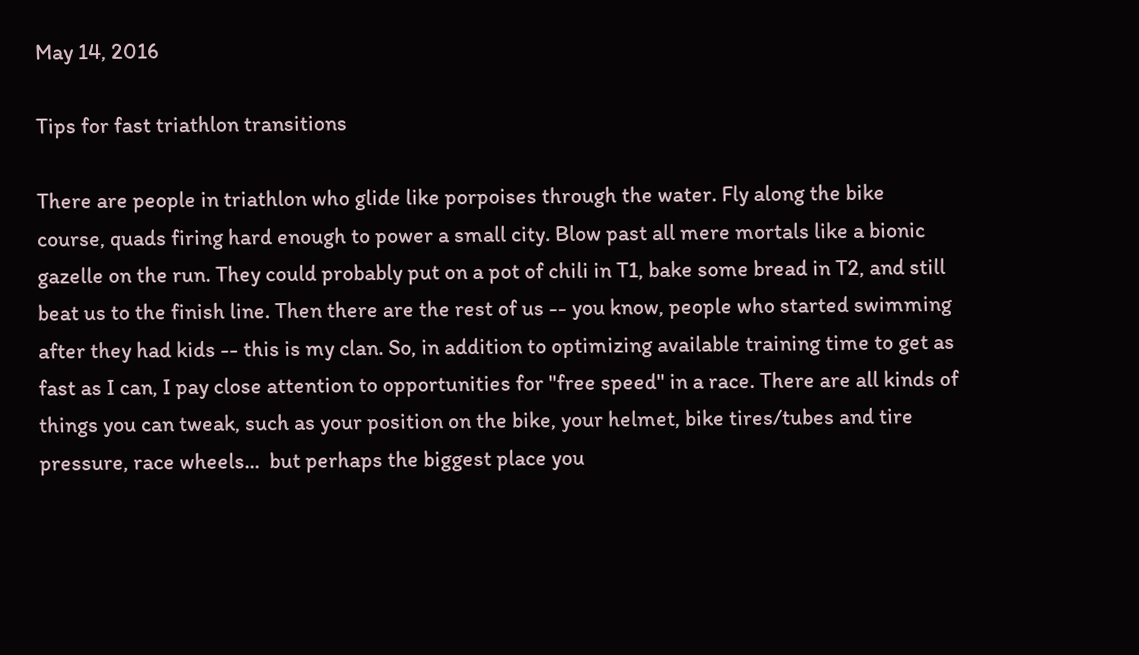May 14, 2016

Tips for fast triathlon transitions

There are people in triathlon who glide like porpoises through the water. Fly along the bike course, quads firing hard enough to power a small city. Blow past all mere mortals like a bionic gazelle on the run. They could probably put on a pot of chili in T1, bake some bread in T2, and still beat us to the finish line. Then there are the rest of us -- you know, people who started swimming after they had kids -- this is my clan. So, in addition to optimizing available training time to get as fast as I can, I pay close attention to opportunities for "free speed" in a race. There are all kinds of things you can tweak, such as your position on the bike, your helmet, bike tires/tubes and tire pressure, race wheels...  but perhaps the biggest place you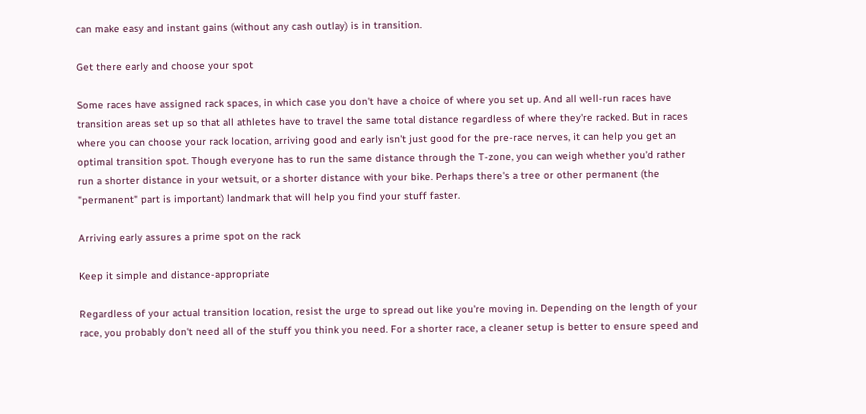can make easy and instant gains (without any cash outlay) is in transition.

Get there early and choose your spot

Some races have assigned rack spaces, in which case you don't have a choice of where you set up. And all well-run races have transition areas set up so that all athletes have to travel the same total distance regardless of where they're racked. But in races where you can choose your rack location, arriving good and early isn't just good for the pre-race nerves, it can help you get an optimal transition spot. Though everyone has to run the same distance through the T-zone, you can weigh whether you'd rather run a shorter distance in your wetsuit, or a shorter distance with your bike. Perhaps there's a tree or other permanent (the "permanent" part is important) landmark that will help you find your stuff faster.

Arriving early assures a prime spot on the rack

Keep it simple and distance-appropriate

Regardless of your actual transition location, resist the urge to spread out like you're moving in. Depending on the length of your race, you probably don't need all of the stuff you think you need. For a shorter race, a cleaner setup is better to ensure speed and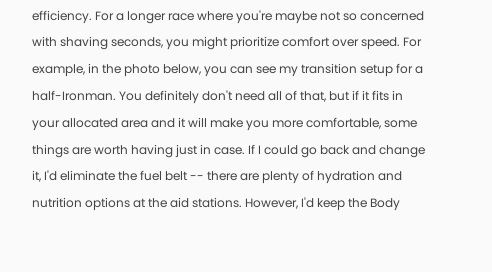efficiency. For a longer race where you're maybe not so concerned with shaving seconds, you might prioritize comfort over speed. For example, in the photo below, you can see my transition setup for a half-Ironman. You definitely don't need all of that, but if it fits in your allocated area and it will make you more comfortable, some things are worth having just in case. If I could go back and change it, I'd eliminate the fuel belt -- there are plenty of hydration and nutrition options at the aid stations. However, I'd keep the Body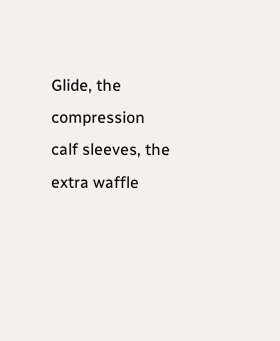Glide, the compression calf sleeves, the extra waffle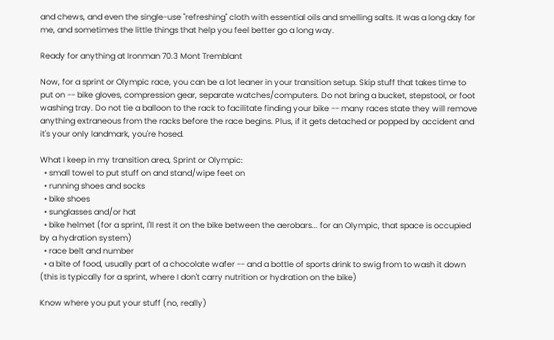and chews, and even the single-use "refreshing" cloth with essential oils and smelling salts. It was a long day for me, and sometimes the little things that help you feel better go a long way.

Ready for anything at Ironman 70.3 Mont Tremblant

Now, for a sprint or Olympic race, you can be a lot leaner in your transition setup. Skip stuff that takes time to put on -- bike gloves, compression gear, separate watches/computers. Do not bring a bucket, stepstool, or foot washing tray. Do not tie a balloon to the rack to facilitate finding your bike -- many races state they will remove anything extraneous from the racks before the race begins. Plus, if it gets detached or popped by accident and it's your only landmark, you're hosed.

What I keep in my transition area, Sprint or Olympic:
  • small towel to put stuff on and stand/wipe feet on
  • running shoes and socks
  • bike shoes
  • sunglasses and/or hat
  • bike helmet (for a sprint, I'll rest it on the bike between the aerobars... for an Olympic, that space is occupied by a hydration system)
  • race belt and number
  • a bite of food, usually part of a chocolate wafer -- and a bottle of sports drink to swig from to wash it down (this is typically for a sprint, where I don't carry nutrition or hydration on the bike)

Know where you put your stuff (no, really)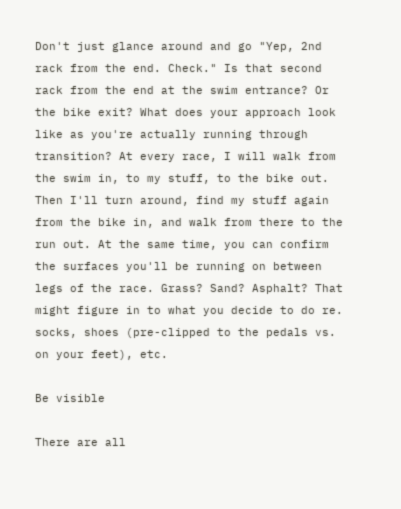Don't just glance around and go "Yep, 2nd rack from the end. Check." Is that second rack from the end at the swim entrance? Or the bike exit? What does your approach look like as you're actually running through transition? At every race, I will walk from the swim in, to my stuff, to the bike out. Then I'll turn around, find my stuff again from the bike in, and walk from there to the run out. At the same time, you can confirm the surfaces you'll be running on between legs of the race. Grass? Sand? Asphalt? That might figure in to what you decide to do re. socks, shoes (pre-clipped to the pedals vs. on your feet), etc.

Be visible

There are all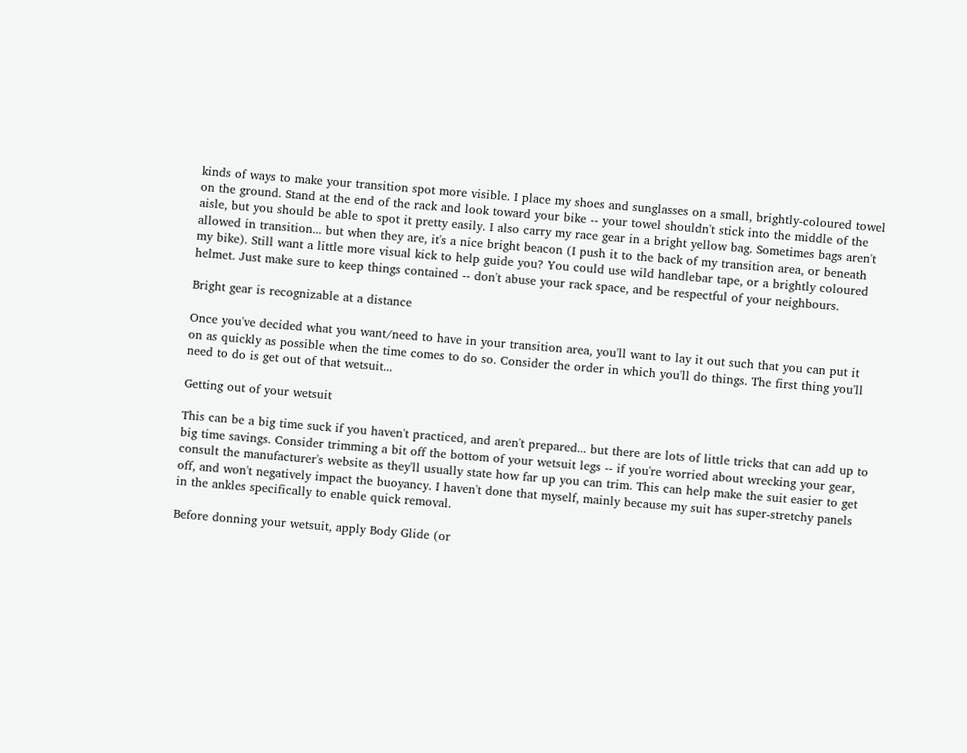kinds of ways to make your transition spot more visible. I place my shoes and sunglasses on a small, brightly-coloured towel on the ground. Stand at the end of the rack and look toward your bike -- your towel shouldn't stick into the middle of the aisle, but you should be able to spot it pretty easily. I also carry my race gear in a bright yellow bag. Sometimes bags aren't allowed in transition... but when they are, it's a nice bright beacon (I push it to the back of my transition area, or beneath my bike). Still want a little more visual kick to help guide you? You could use wild handlebar tape, or a brightly coloured helmet. Just make sure to keep things contained -- don't abuse your rack space, and be respectful of your neighbours.

Bright gear is recognizable at a distance

Once you've decided what you want/need to have in your transition area, you'll want to lay it out such that you can put it on as quickly as possible when the time comes to do so. Consider the order in which you'll do things. The first thing you'll need to do is get out of that wetsuit...

Getting out of your wetsuit

This can be a big time suck if you haven't practiced, and aren't prepared... but there are lots of little tricks that can add up to big time savings. Consider trimming a bit off the bottom of your wetsuit legs -- if you're worried about wrecking your gear, consult the manufacturer's website as they'll usually state how far up you can trim. This can help make the suit easier to get off, and won't negatively impact the buoyancy. I haven't done that myself, mainly because my suit has super-stretchy panels in the ankles specifically to enable quick removal.

Before donning your wetsuit, apply Body Glide (or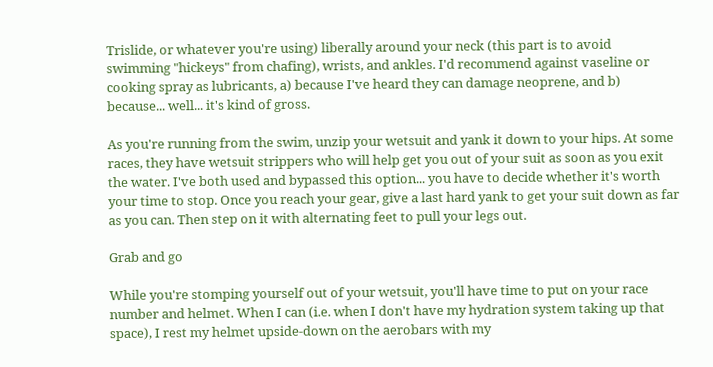Trislide, or whatever you're using) liberally around your neck (this part is to avoid swimming "hickeys" from chafing), wrists, and ankles. I'd recommend against vaseline or cooking spray as lubricants, a) because I've heard they can damage neoprene, and b) because... well... it's kind of gross.

As you're running from the swim, unzip your wetsuit and yank it down to your hips. At some races, they have wetsuit strippers who will help get you out of your suit as soon as you exit the water. I've both used and bypassed this option... you have to decide whether it's worth your time to stop. Once you reach your gear, give a last hard yank to get your suit down as far as you can. Then step on it with alternating feet to pull your legs out.

Grab and go

While you're stomping yourself out of your wetsuit, you'll have time to put on your race number and helmet. When I can (i.e. when I don't have my hydration system taking up that space), I rest my helmet upside-down on the aerobars with my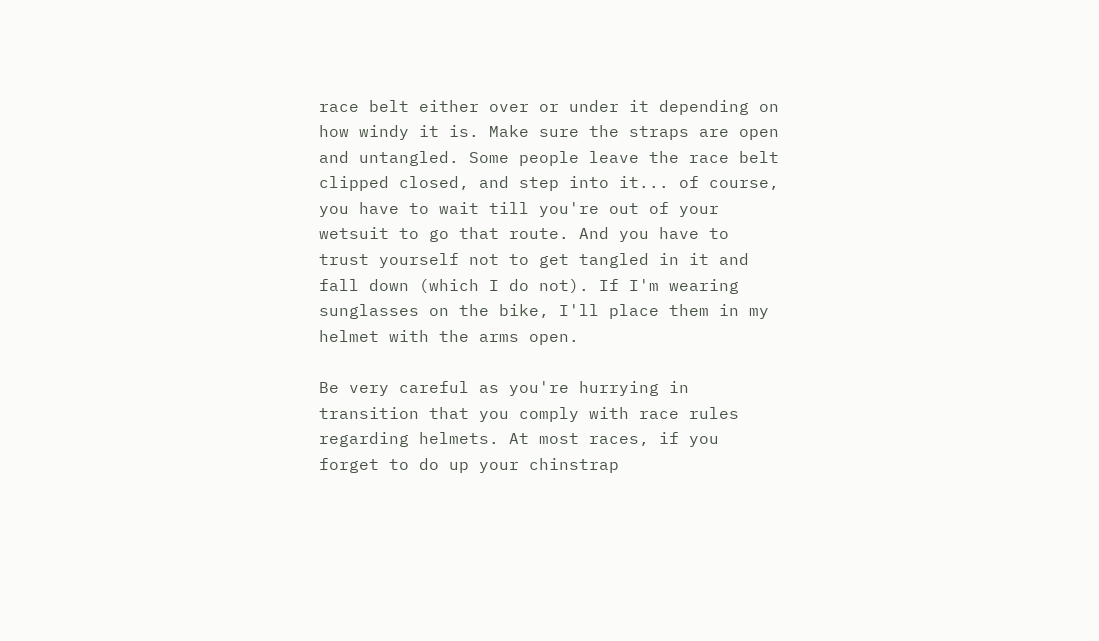race belt either over or under it depending on how windy it is. Make sure the straps are open and untangled. Some people leave the race belt clipped closed, and step into it... of course, you have to wait till you're out of your wetsuit to go that route. And you have to trust yourself not to get tangled in it and fall down (which I do not). If I'm wearing sunglasses on the bike, I'll place them in my helmet with the arms open.

Be very careful as you're hurrying in transition that you comply with race rules regarding helmets. At most races, if you forget to do up your chinstrap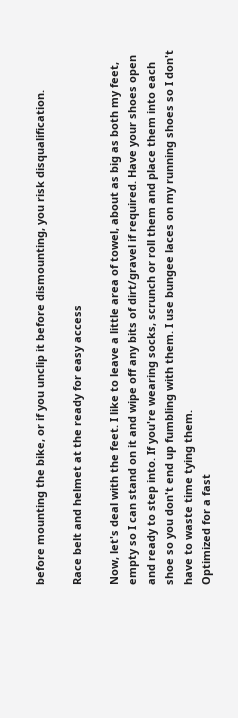before mounting the bike, or if you unclip it before dismounting, you risk disqualification.

Race belt and helmet at the ready for easy access

Now, let's deal with the feet. I like to leave a little area of towel, about as big as both my feet, empty so I can stand on it and wipe off any bits of dirt/gravel if required. Have your shoes open and ready to step into. If you're wearing socks, scrunch or roll them and place them into each shoe so you don't end up fumbling with them. I use bungee laces on my running shoes so I don't have to waste time tying them.
Optimized for a fast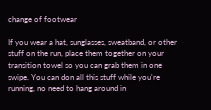change of footwear

If you wear a hat, sunglasses, sweatband, or other stuff on the run, place them together on your transition towel so you can grab them in one swipe. You can don all this stuff while you're running, no need to hang around in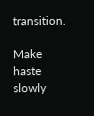transition.

Make haste slowly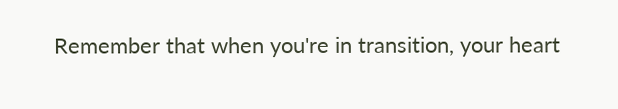Remember that when you're in transition, your heart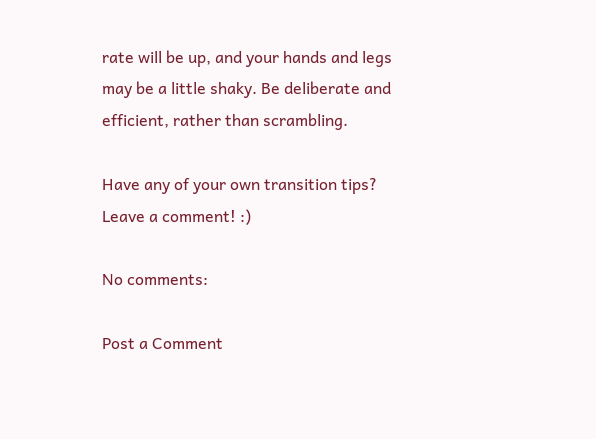rate will be up, and your hands and legs may be a little shaky. Be deliberate and efficient, rather than scrambling.

Have any of your own transition tips? Leave a comment! :)

No comments:

Post a Comment